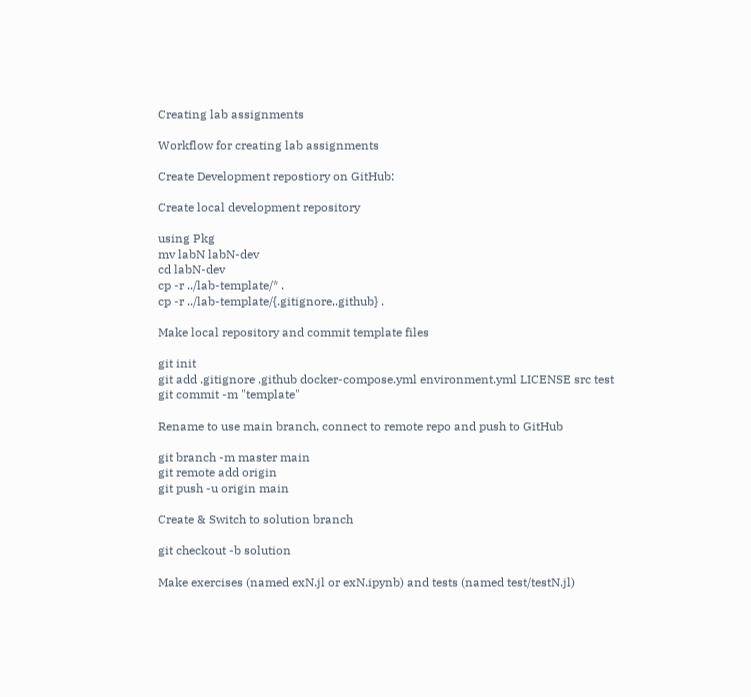Creating lab assignments

Workflow for creating lab assignments

Create Development repostiory on GitHub:

Create local development repository

using Pkg
mv labN labN-dev
cd labN-dev
cp -r ../lab-template/* .
cp -r ../lab-template/{.gitignore,.github} .

Make local repository and commit template files

git init
git add .gitignore .github docker-compose.yml environment.yml LICENSE src test
git commit -m "template"

Rename to use main branch, connect to remote repo and push to GitHub

git branch -m master main
git remote add origin
git push -u origin main

Create & Switch to solution branch

git checkout -b solution

Make exercises (named exN.jl or exN.ipynb) and tests (named test/testN.jl)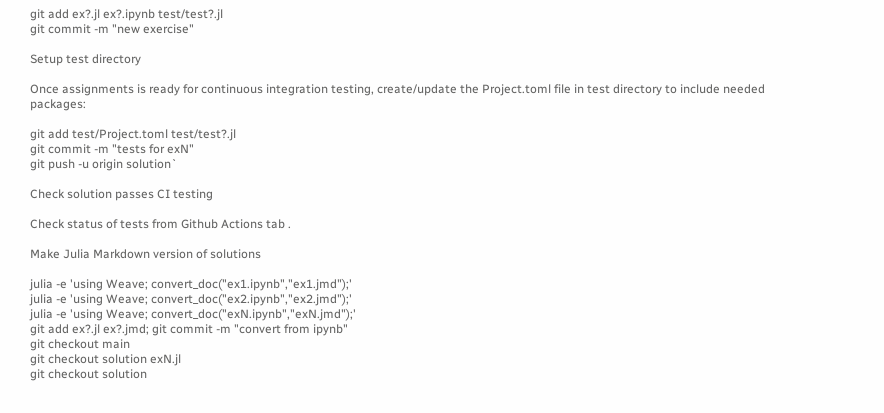git add ex?.jl ex?.ipynb test/test?.jl
git commit -m "new exercise"

Setup test directory

Once assignments is ready for continuous integration testing, create/update the Project.toml file in test directory to include needed packages:

git add test/Project.toml test/test?.jl
git commit -m "tests for exN"
git push -u origin solution`

Check solution passes CI testing

Check status of tests from Github Actions tab .

Make Julia Markdown version of solutions

julia -e 'using Weave; convert_doc("ex1.ipynb","ex1.jmd");'
julia -e 'using Weave; convert_doc("ex2.ipynb","ex2.jmd");'
julia -e 'using Weave; convert_doc("exN.ipynb","exN.jmd");'
git add ex?.jl ex?.jmd; git commit -m "convert from ipynb"
git checkout main
git checkout solution exN.jl
git checkout solution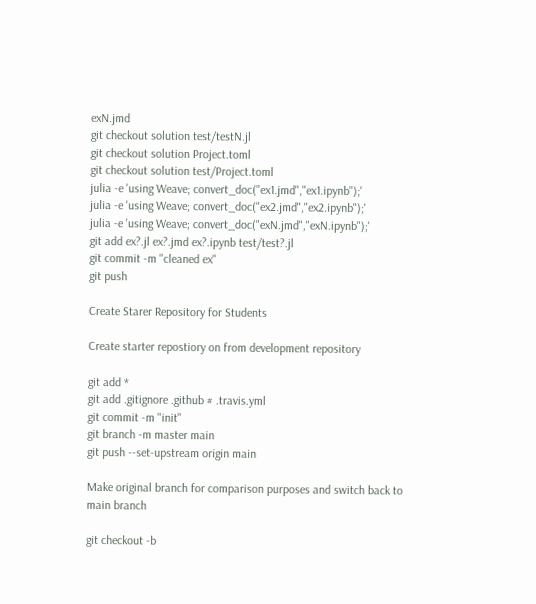exN.jmd
git checkout solution test/testN.jl
git checkout solution Project.toml
git checkout solution test/Project.toml
julia -e 'using Weave; convert_doc("ex1.jmd","ex1.ipynb");'
julia -e 'using Weave; convert_doc("ex2.jmd","ex2.ipynb");'
julia -e 'using Weave; convert_doc("exN.jmd","exN.ipynb");'
git add ex?.jl ex?.jmd ex?.ipynb test/test?.jl
git commit -m "cleaned ex"
git push

Create Starer Repository for Students

Create starter repostiory on from development repository

git add *
git add .gitignore .github # .travis.yml
git commit -m "init"
git branch -m master main
git push --set-upstream origin main

Make original branch for comparison purposes and switch back to main branch

git checkout -b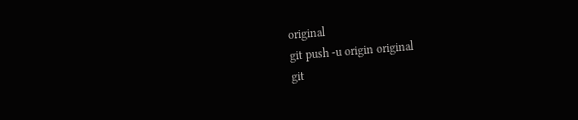original
git push -u origin original
git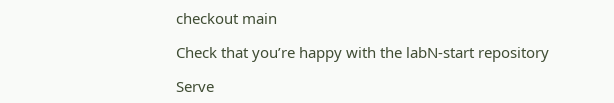checkout main

Check that you’re happy with the labN-start repository

Serve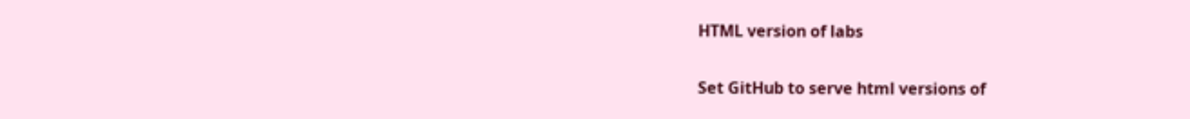HTML version of labs

Set GitHub to serve html versions of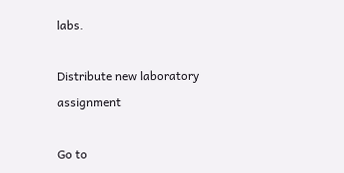labs.

Distribute new laboratory assignment

Go to